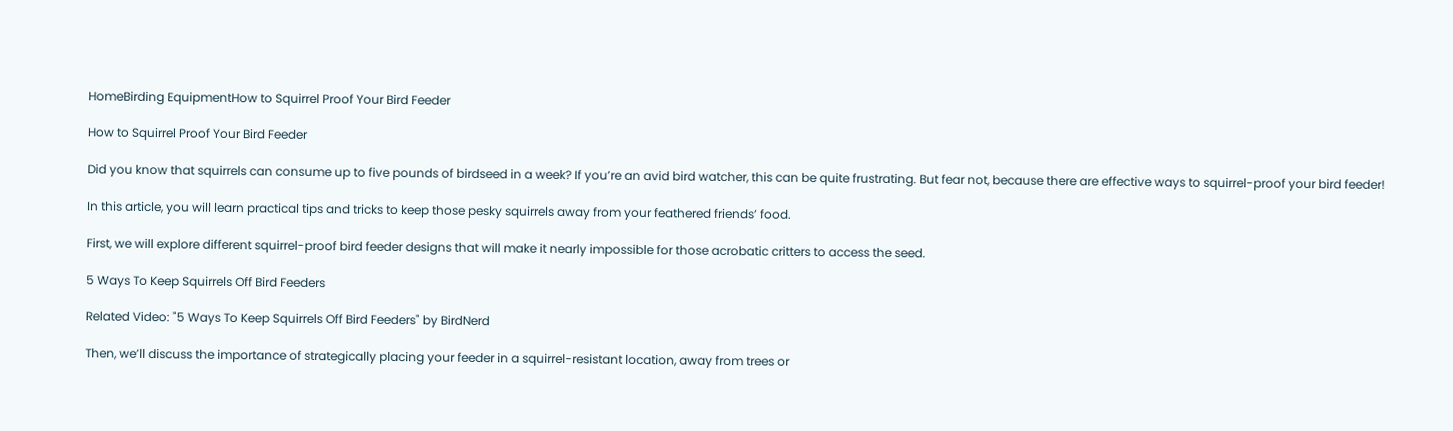HomeBirding EquipmentHow to Squirrel Proof Your Bird Feeder

How to Squirrel Proof Your Bird Feeder

Did you know that squirrels can consume up to five pounds of birdseed in a week? If you’re an avid bird watcher, this can be quite frustrating. But fear not, because there are effective ways to squirrel-proof your bird feeder!

In this article, you will learn practical tips and tricks to keep those pesky squirrels away from your feathered friends’ food.

First, we will explore different squirrel-proof bird feeder designs that will make it nearly impossible for those acrobatic critters to access the seed.

5 Ways To Keep Squirrels Off Bird Feeders

Related Video: "5 Ways To Keep Squirrels Off Bird Feeders" by BirdNerd

Then, we’ll discuss the importance of strategically placing your feeder in a squirrel-resistant location, away from trees or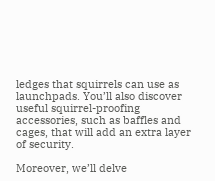ledges that squirrels can use as launchpads. You’ll also discover useful squirrel-proofing accessories, such as baffles and cages, that will add an extra layer of security.

Moreover, we’ll delve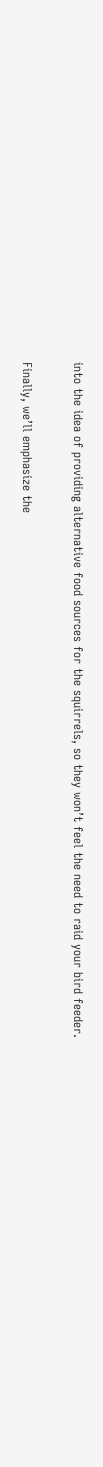into the idea of providing alternative food sources for the squirrels, so they won’t feel the need to raid your bird feeder.

Finally, we’ll emphasize the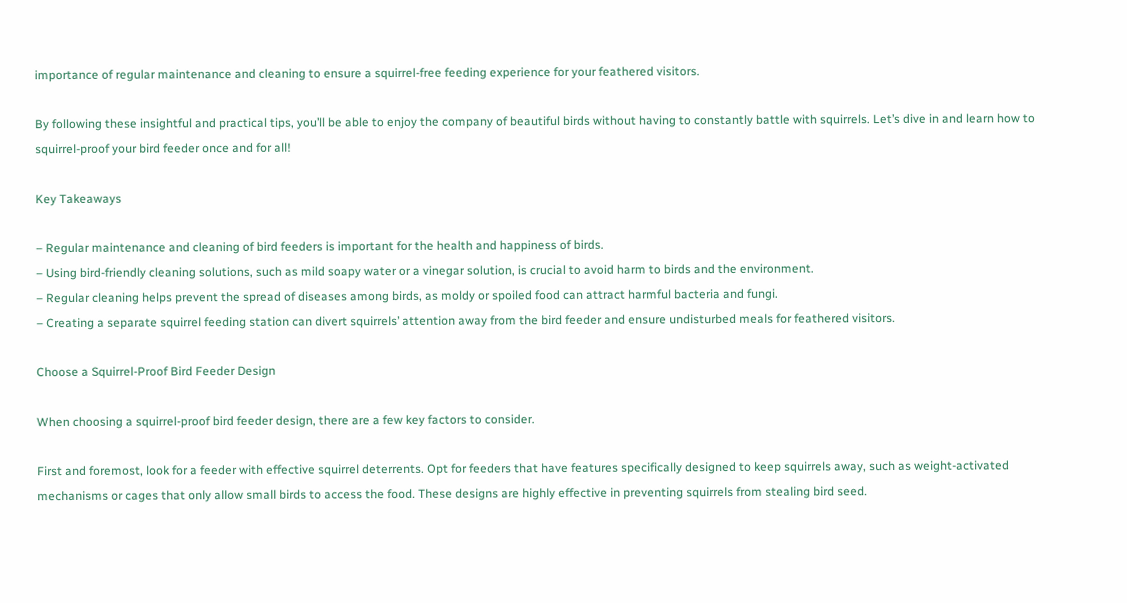importance of regular maintenance and cleaning to ensure a squirrel-free feeding experience for your feathered visitors.

By following these insightful and practical tips, you’ll be able to enjoy the company of beautiful birds without having to constantly battle with squirrels. Let’s dive in and learn how to squirrel-proof your bird feeder once and for all!

Key Takeaways

– Regular maintenance and cleaning of bird feeders is important for the health and happiness of birds.
– Using bird-friendly cleaning solutions, such as mild soapy water or a vinegar solution, is crucial to avoid harm to birds and the environment.
– Regular cleaning helps prevent the spread of diseases among birds, as moldy or spoiled food can attract harmful bacteria and fungi.
– Creating a separate squirrel feeding station can divert squirrels’ attention away from the bird feeder and ensure undisturbed meals for feathered visitors.

Choose a Squirrel-Proof Bird Feeder Design

When choosing a squirrel-proof bird feeder design, there are a few key factors to consider.

First and foremost, look for a feeder with effective squirrel deterrents. Opt for feeders that have features specifically designed to keep squirrels away, such as weight-activated mechanisms or cages that only allow small birds to access the food. These designs are highly effective in preventing squirrels from stealing bird seed.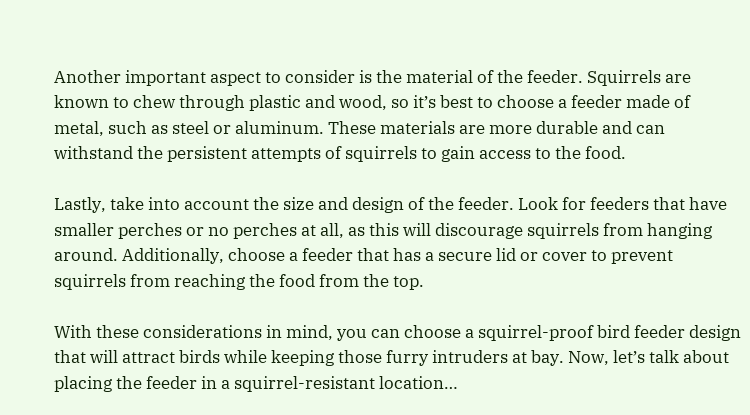Another important aspect to consider is the material of the feeder. Squirrels are known to chew through plastic and wood, so it’s best to choose a feeder made of metal, such as steel or aluminum. These materials are more durable and can withstand the persistent attempts of squirrels to gain access to the food.

Lastly, take into account the size and design of the feeder. Look for feeders that have smaller perches or no perches at all, as this will discourage squirrels from hanging around. Additionally, choose a feeder that has a secure lid or cover to prevent squirrels from reaching the food from the top.

With these considerations in mind, you can choose a squirrel-proof bird feeder design that will attract birds while keeping those furry intruders at bay. Now, let’s talk about placing the feeder in a squirrel-resistant location…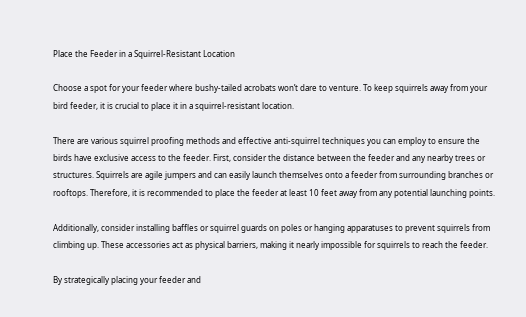Place the Feeder in a Squirrel-Resistant Location

Choose a spot for your feeder where bushy-tailed acrobats won’t dare to venture. To keep squirrels away from your bird feeder, it is crucial to place it in a squirrel-resistant location.

There are various squirrel proofing methods and effective anti-squirrel techniques you can employ to ensure the birds have exclusive access to the feeder. First, consider the distance between the feeder and any nearby trees or structures. Squirrels are agile jumpers and can easily launch themselves onto a feeder from surrounding branches or rooftops. Therefore, it is recommended to place the feeder at least 10 feet away from any potential launching points.

Additionally, consider installing baffles or squirrel guards on poles or hanging apparatuses to prevent squirrels from climbing up. These accessories act as physical barriers, making it nearly impossible for squirrels to reach the feeder.

By strategically placing your feeder and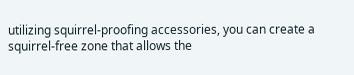utilizing squirrel-proofing accessories, you can create a squirrel-free zone that allows the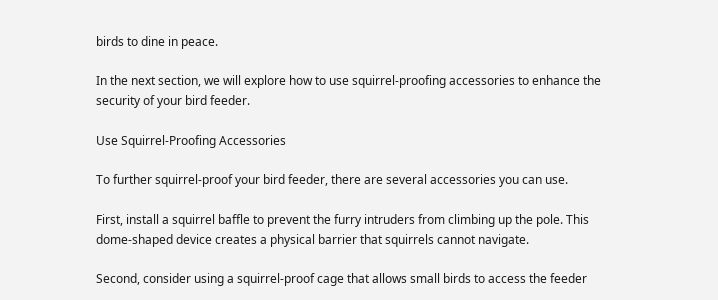birds to dine in peace.

In the next section, we will explore how to use squirrel-proofing accessories to enhance the security of your bird feeder.

Use Squirrel-Proofing Accessories

To further squirrel-proof your bird feeder, there are several accessories you can use.

First, install a squirrel baffle to prevent the furry intruders from climbing up the pole. This dome-shaped device creates a physical barrier that squirrels cannot navigate.

Second, consider using a squirrel-proof cage that allows small birds to access the feeder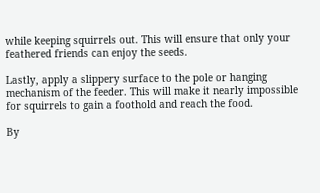while keeping squirrels out. This will ensure that only your feathered friends can enjoy the seeds.

Lastly, apply a slippery surface to the pole or hanging mechanism of the feeder. This will make it nearly impossible for squirrels to gain a foothold and reach the food.

By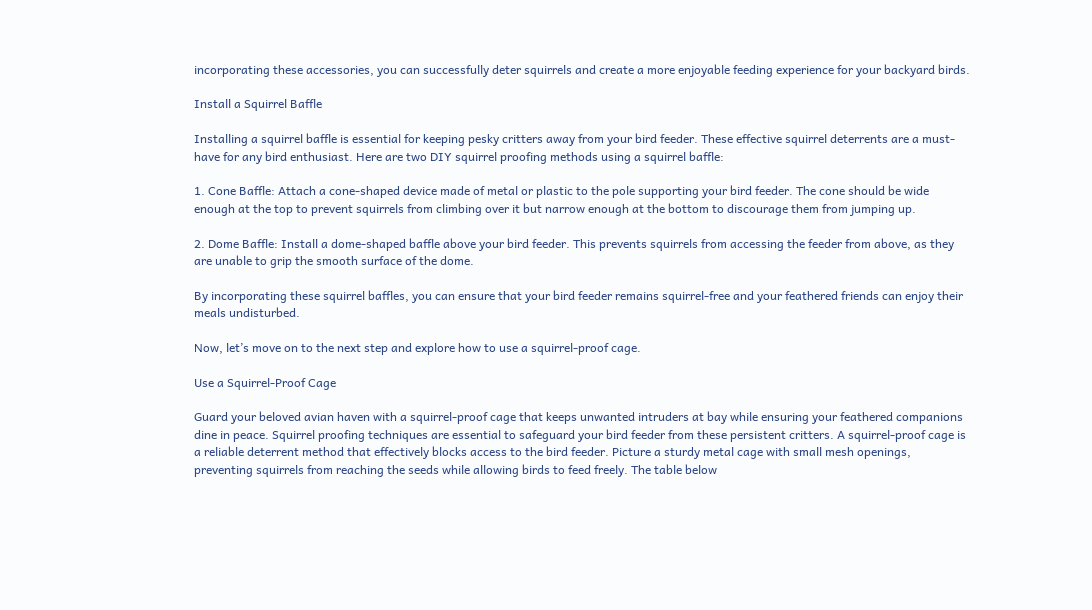incorporating these accessories, you can successfully deter squirrels and create a more enjoyable feeding experience for your backyard birds.

Install a Squirrel Baffle

Installing a squirrel baffle is essential for keeping pesky critters away from your bird feeder. These effective squirrel deterrents are a must-have for any bird enthusiast. Here are two DIY squirrel proofing methods using a squirrel baffle:

1. Cone Baffle: Attach a cone-shaped device made of metal or plastic to the pole supporting your bird feeder. The cone should be wide enough at the top to prevent squirrels from climbing over it but narrow enough at the bottom to discourage them from jumping up.

2. Dome Baffle: Install a dome-shaped baffle above your bird feeder. This prevents squirrels from accessing the feeder from above, as they are unable to grip the smooth surface of the dome.

By incorporating these squirrel baffles, you can ensure that your bird feeder remains squirrel-free and your feathered friends can enjoy their meals undisturbed.

Now, let’s move on to the next step and explore how to use a squirrel-proof cage.

Use a Squirrel-Proof Cage

Guard your beloved avian haven with a squirrel-proof cage that keeps unwanted intruders at bay while ensuring your feathered companions dine in peace. Squirrel proofing techniques are essential to safeguard your bird feeder from these persistent critters. A squirrel-proof cage is a reliable deterrent method that effectively blocks access to the bird feeder. Picture a sturdy metal cage with small mesh openings, preventing squirrels from reaching the seeds while allowing birds to feed freely. The table below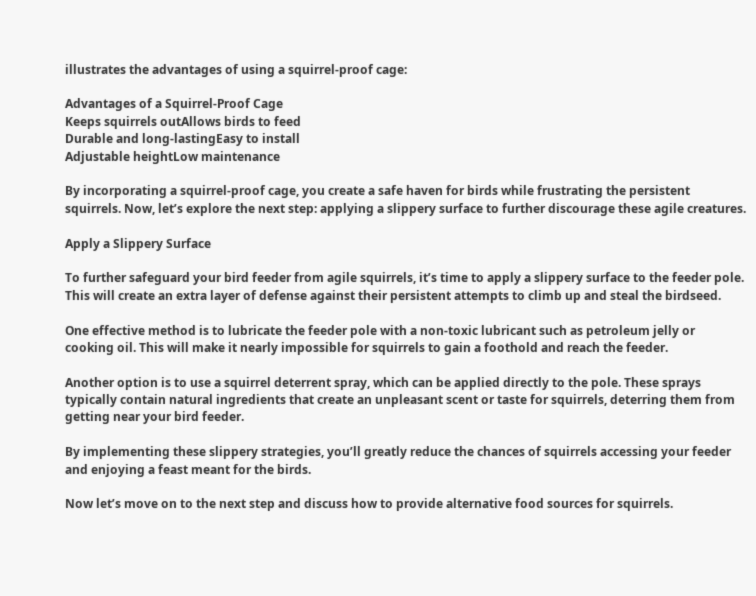illustrates the advantages of using a squirrel-proof cage:

Advantages of a Squirrel-Proof Cage
Keeps squirrels outAllows birds to feed
Durable and long-lastingEasy to install
Adjustable heightLow maintenance

By incorporating a squirrel-proof cage, you create a safe haven for birds while frustrating the persistent squirrels. Now, let’s explore the next step: applying a slippery surface to further discourage these agile creatures.

Apply a Slippery Surface

To further safeguard your bird feeder from agile squirrels, it’s time to apply a slippery surface to the feeder pole. This will create an extra layer of defense against their persistent attempts to climb up and steal the birdseed.

One effective method is to lubricate the feeder pole with a non-toxic lubricant such as petroleum jelly or cooking oil. This will make it nearly impossible for squirrels to gain a foothold and reach the feeder.

Another option is to use a squirrel deterrent spray, which can be applied directly to the pole. These sprays typically contain natural ingredients that create an unpleasant scent or taste for squirrels, deterring them from getting near your bird feeder.

By implementing these slippery strategies, you’ll greatly reduce the chances of squirrels accessing your feeder and enjoying a feast meant for the birds.

Now let’s move on to the next step and discuss how to provide alternative food sources for squirrels.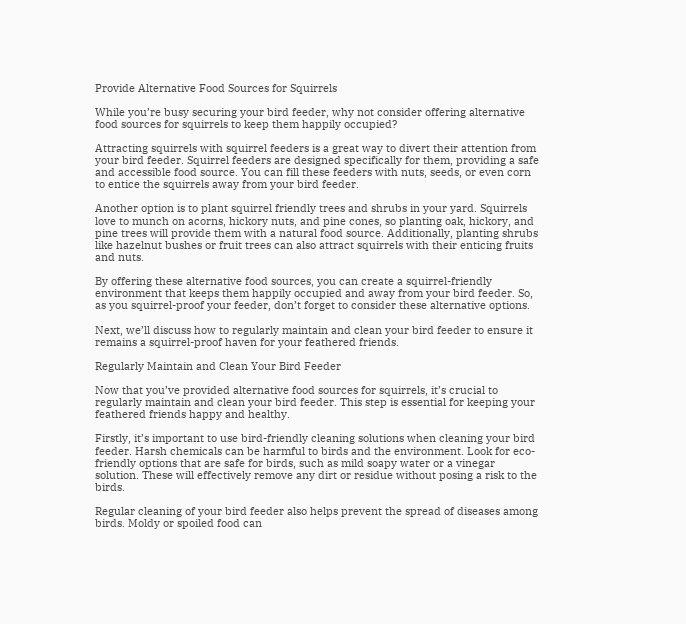Provide Alternative Food Sources for Squirrels

While you’re busy securing your bird feeder, why not consider offering alternative food sources for squirrels to keep them happily occupied?

Attracting squirrels with squirrel feeders is a great way to divert their attention from your bird feeder. Squirrel feeders are designed specifically for them, providing a safe and accessible food source. You can fill these feeders with nuts, seeds, or even corn to entice the squirrels away from your bird feeder.

Another option is to plant squirrel friendly trees and shrubs in your yard. Squirrels love to munch on acorns, hickory nuts, and pine cones, so planting oak, hickory, and pine trees will provide them with a natural food source. Additionally, planting shrubs like hazelnut bushes or fruit trees can also attract squirrels with their enticing fruits and nuts.

By offering these alternative food sources, you can create a squirrel-friendly environment that keeps them happily occupied and away from your bird feeder. So, as you squirrel-proof your feeder, don’t forget to consider these alternative options.

Next, we’ll discuss how to regularly maintain and clean your bird feeder to ensure it remains a squirrel-proof haven for your feathered friends.

Regularly Maintain and Clean Your Bird Feeder

Now that you’ve provided alternative food sources for squirrels, it’s crucial to regularly maintain and clean your bird feeder. This step is essential for keeping your feathered friends happy and healthy.

Firstly, it’s important to use bird-friendly cleaning solutions when cleaning your bird feeder. Harsh chemicals can be harmful to birds and the environment. Look for eco-friendly options that are safe for birds, such as mild soapy water or a vinegar solution. These will effectively remove any dirt or residue without posing a risk to the birds.

Regular cleaning of your bird feeder also helps prevent the spread of diseases among birds. Moldy or spoiled food can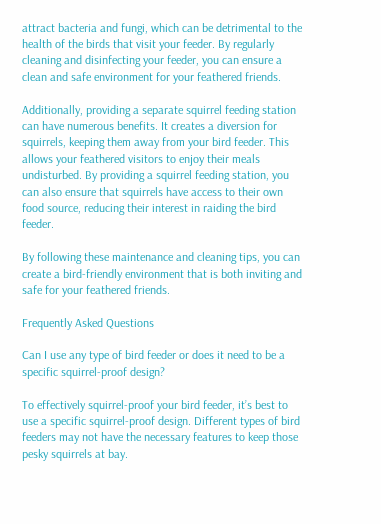attract bacteria and fungi, which can be detrimental to the health of the birds that visit your feeder. By regularly cleaning and disinfecting your feeder, you can ensure a clean and safe environment for your feathered friends.

Additionally, providing a separate squirrel feeding station can have numerous benefits. It creates a diversion for squirrels, keeping them away from your bird feeder. This allows your feathered visitors to enjoy their meals undisturbed. By providing a squirrel feeding station, you can also ensure that squirrels have access to their own food source, reducing their interest in raiding the bird feeder.

By following these maintenance and cleaning tips, you can create a bird-friendly environment that is both inviting and safe for your feathered friends.

Frequently Asked Questions

Can I use any type of bird feeder or does it need to be a specific squirrel-proof design?

To effectively squirrel-proof your bird feeder, it’s best to use a specific squirrel-proof design. Different types of bird feeders may not have the necessary features to keep those pesky squirrels at bay.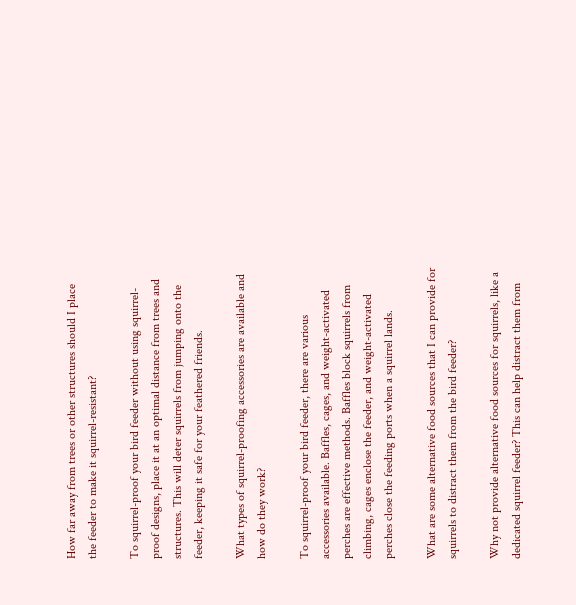How far away from trees or other structures should I place the feeder to make it squirrel-resistant?

To squirrel-proof your bird feeder without using squirrel-proof designs, place it at an optimal distance from trees and structures. This will deter squirrels from jumping onto the feeder, keeping it safe for your feathered friends.

What types of squirrel-proofing accessories are available and how do they work?

To squirrel-proof your bird feeder, there are various accessories available. Baffles, cages, and weight-activated perches are effective methods. Baffles block squirrels from climbing, cages enclose the feeder, and weight-activated perches close the feeding ports when a squirrel lands.

What are some alternative food sources that I can provide for squirrels to distract them from the bird feeder?

Why not provide alternative food sources for squirrels, like a dedicated squirrel feeder? This can help distract them from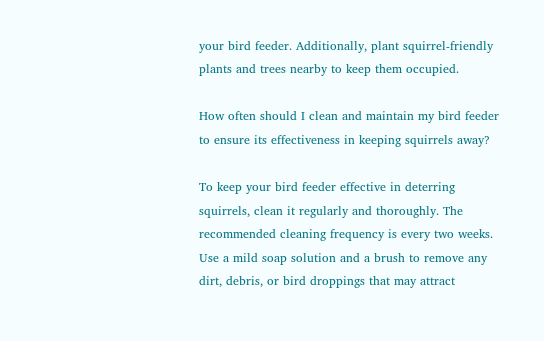your bird feeder. Additionally, plant squirrel-friendly plants and trees nearby to keep them occupied.

How often should I clean and maintain my bird feeder to ensure its effectiveness in keeping squirrels away?

To keep your bird feeder effective in deterring squirrels, clean it regularly and thoroughly. The recommended cleaning frequency is every two weeks. Use a mild soap solution and a brush to remove any dirt, debris, or bird droppings that may attract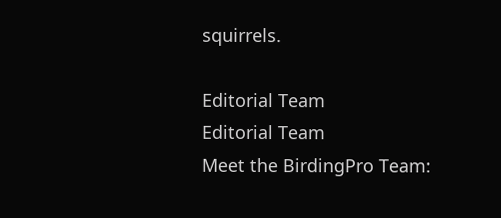squirrels.

Editorial Team
Editorial Team
Meet the BirdingPro Team: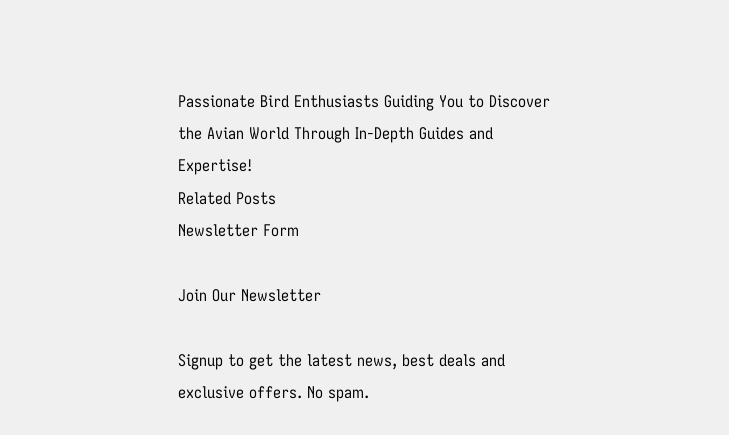Passionate Bird Enthusiasts Guiding You to Discover the Avian World Through In-Depth Guides and Expertise!
Related Posts
Newsletter Form

Join Our Newsletter

Signup to get the latest news, best deals and exclusive offers. No spam.